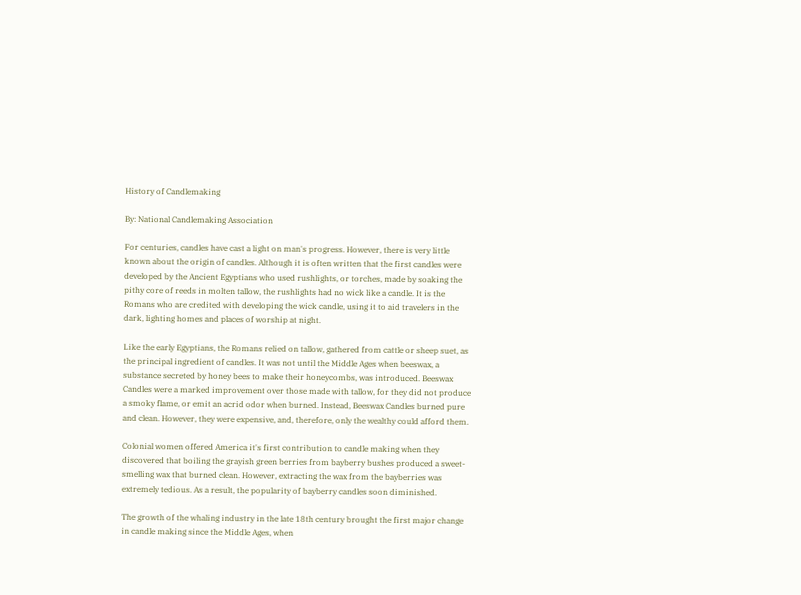History of Candlemaking

By: National Candlemaking Association

For centuries, candles have cast a light on man's progress. However, there is very little known about the origin of candles. Although it is often written that the first candles were developed by the Ancient Egyptians who used rushlights, or torches, made by soaking the pithy core of reeds in molten tallow, the rushlights had no wick like a candle. It is the Romans who are credited with developing the wick candle, using it to aid travelers in the dark, lighting homes and places of worship at night.

Like the early Egyptians, the Romans relied on tallow, gathered from cattle or sheep suet, as the principal ingredient of candles. It was not until the Middle Ages when beeswax, a substance secreted by honey bees to make their honeycombs, was introduced. Beeswax Candles were a marked improvement over those made with tallow, for they did not produce a smoky flame, or emit an acrid odor when burned. Instead, Beeswax Candles burned pure and clean. However, they were expensive, and, therefore, only the wealthy could afford them.

Colonial women offered America it's first contribution to candle making when they discovered that boiling the grayish green berries from bayberry bushes produced a sweet-smelling wax that burned clean. However, extracting the wax from the bayberries was extremely tedious. As a result, the popularity of bayberry candles soon diminished.

The growth of the whaling industry in the late 18th century brought the first major change in candle making since the Middle Ages, when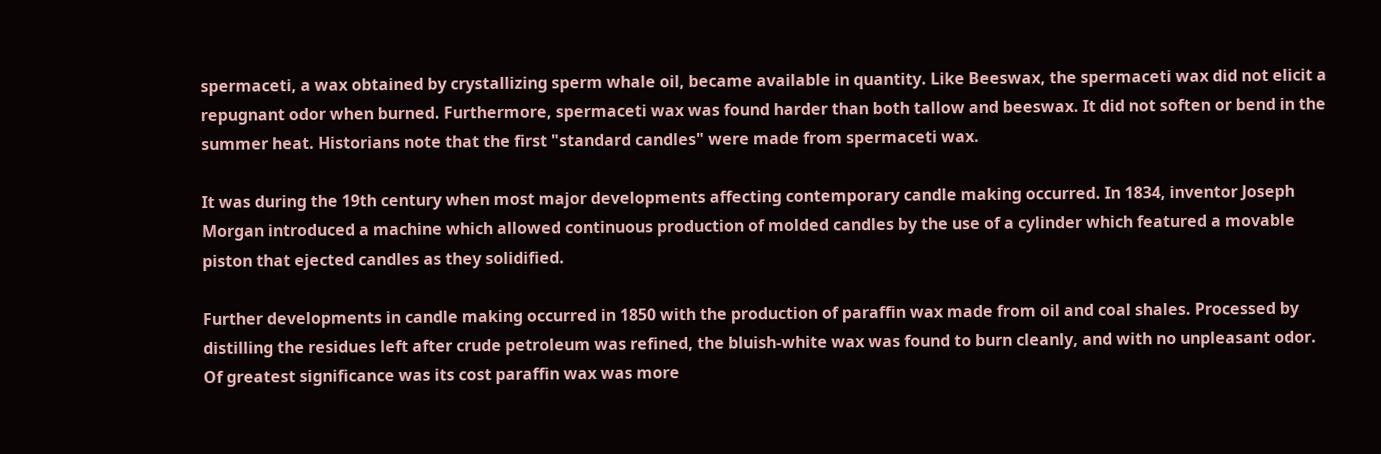spermaceti, a wax obtained by crystallizing sperm whale oil, became available in quantity. Like Beeswax, the spermaceti wax did not elicit a repugnant odor when burned. Furthermore, spermaceti wax was found harder than both tallow and beeswax. It did not soften or bend in the summer heat. Historians note that the first "standard candles" were made from spermaceti wax.

It was during the 19th century when most major developments affecting contemporary candle making occurred. In 1834, inventor Joseph Morgan introduced a machine which allowed continuous production of molded candles by the use of a cylinder which featured a movable piston that ejected candles as they solidified.

Further developments in candle making occurred in 1850 with the production of paraffin wax made from oil and coal shales. Processed by distilling the residues left after crude petroleum was refined, the bluish-white wax was found to burn cleanly, and with no unpleasant odor. Of greatest significance was its cost paraffin wax was more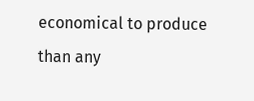economical to produce than any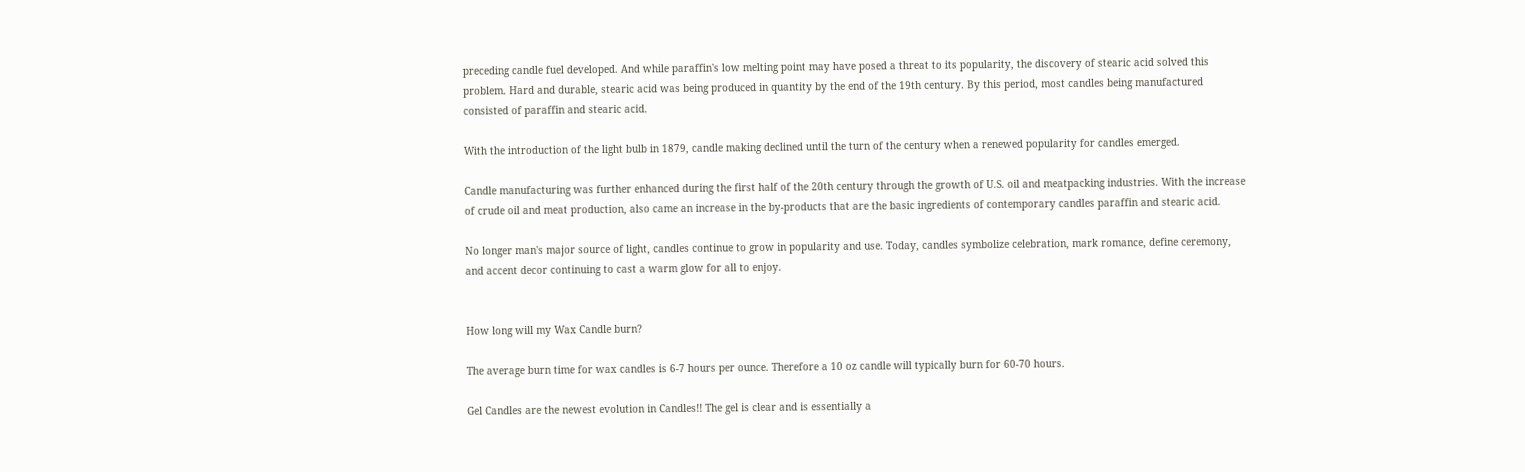preceding candle fuel developed. And while paraffin's low melting point may have posed a threat to its popularity, the discovery of stearic acid solved this problem. Hard and durable, stearic acid was being produced in quantity by the end of the 19th century. By this period, most candles being manufactured consisted of paraffin and stearic acid.

With the introduction of the light bulb in 1879, candle making declined until the turn of the century when a renewed popularity for candles emerged.

Candle manufacturing was further enhanced during the first half of the 20th century through the growth of U.S. oil and meatpacking industries. With the increase of crude oil and meat production, also came an increase in the by-products that are the basic ingredients of contemporary candles paraffin and stearic acid.

No longer man's major source of light, candles continue to grow in popularity and use. Today, candles symbolize celebration, mark romance, define ceremony, and accent decor continuing to cast a warm glow for all to enjoy.


How long will my Wax Candle burn?

The average burn time for wax candles is 6-7 hours per ounce. Therefore a 10 oz candle will typically burn for 60-70 hours.

Gel Candles are the newest evolution in Candles!! The gel is clear and is essentially a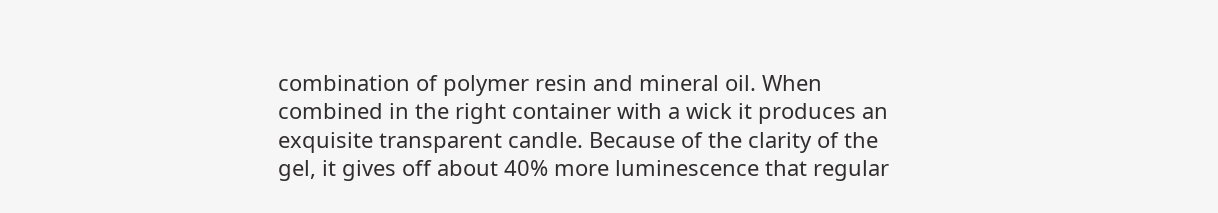combination of polymer resin and mineral oil. When combined in the right container with a wick it produces an exquisite transparent candle. Because of the clarity of the gel, it gives off about 40% more luminescence that regular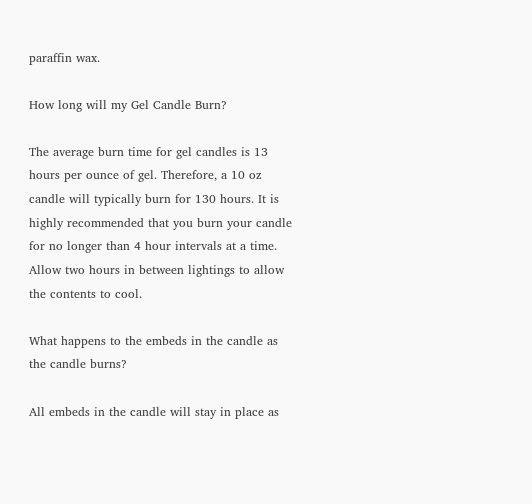paraffin wax.

How long will my Gel Candle Burn?

The average burn time for gel candles is 13 hours per ounce of gel. Therefore, a 10 oz candle will typically burn for 130 hours. It is highly recommended that you burn your candle for no longer than 4 hour intervals at a time. Allow two hours in between lightings to allow the contents to cool.

What happens to the embeds in the candle as the candle burns?

All embeds in the candle will stay in place as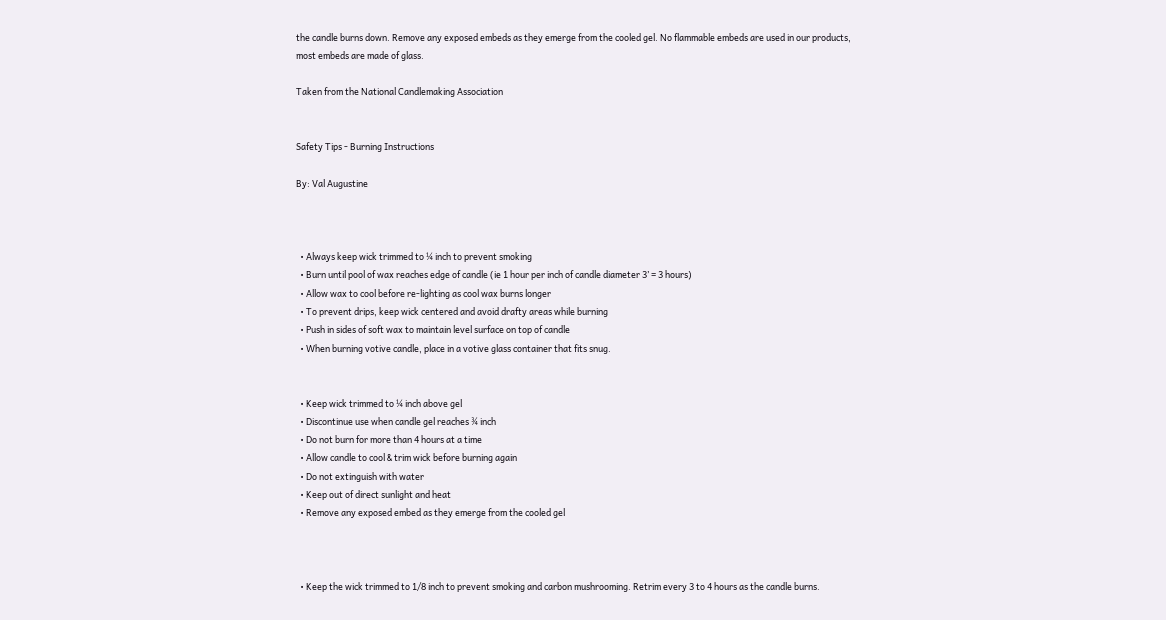the candle burns down. Remove any exposed embeds as they emerge from the cooled gel. No flammable embeds are used in our products, most embeds are made of glass.

Taken from the National Candlemaking Association


Safety Tips - Burning Instructions

By: Val Augustine



  • Always keep wick trimmed to ¼ inch to prevent smoking
  • Burn until pool of wax reaches edge of candle (ie 1 hour per inch of candle diameter 3’ = 3 hours)
  • Allow wax to cool before re-lighting as cool wax burns longer
  • To prevent drips, keep wick centered and avoid drafty areas while burning
  • Push in sides of soft wax to maintain level surface on top of candle
  • When burning votive candle, place in a votive glass container that fits snug.


  • Keep wick trimmed to ¼ inch above gel
  • Discontinue use when candle gel reaches ¾ inch
  • Do not burn for more than 4 hours at a time
  • Allow candle to cool & trim wick before burning again
  • Do not extinguish with water
  • Keep out of direct sunlight and heat
  • Remove any exposed embed as they emerge from the cooled gel



  • Keep the wick trimmed to 1/8 inch to prevent smoking and carbon mushrooming. Retrim every 3 to 4 hours as the candle burns.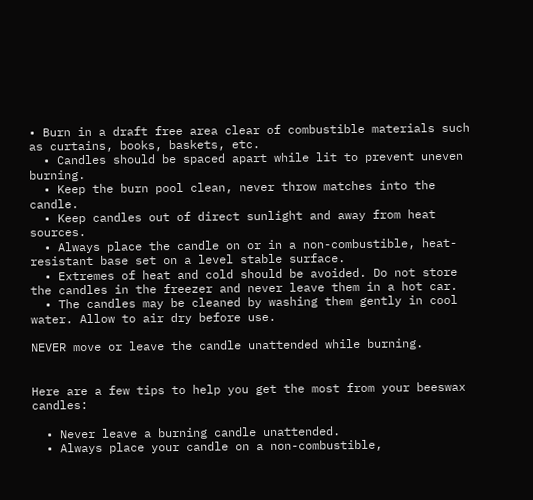• Burn in a draft free area clear of combustible materials such as curtains, books, baskets, etc.
  • Candles should be spaced apart while lit to prevent uneven burning.
  • Keep the burn pool clean, never throw matches into the candle.
  • Keep candles out of direct sunlight and away from heat sources.
  • Always place the candle on or in a non-combustible, heat-resistant base set on a level stable surface.
  • Extremes of heat and cold should be avoided. Do not store the candles in the freezer and never leave them in a hot car.
  • The candles may be cleaned by washing them gently in cool water. Allow to air dry before use.

NEVER move or leave the candle unattended while burning.


Here are a few tips to help you get the most from your beeswax candles:

  • Never leave a burning candle unattended.
  • Always place your candle on a non-combustible,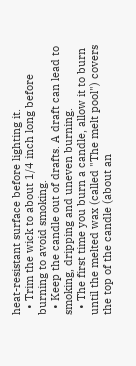heat-resistant surface before lighting it.
  • Trim the wick to about 1/4 inch long before burning to avoid smoking.
  • Keep the candle out of drafts. A draft can lead to smoking, dripping and uneven burning.
  • The first time you burn a candle, allow it to burn until the melted wax (called "The melt pool") covers the top of the candle (about an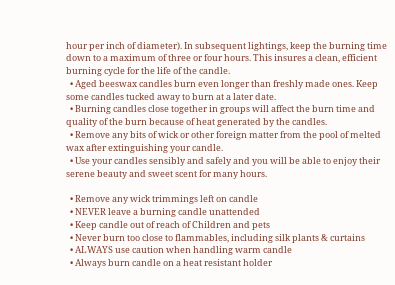hour per inch of diameter). In subsequent lightings, keep the burning time down to a maximum of three or four hours. This insures a clean, efficient burning cycle for the life of the candle.
  • Aged beeswax candles burn even longer than freshly made ones. Keep some candles tucked away to burn at a later date.
  • Burning candles close together in groups will affect the burn time and quality of the burn because of heat generated by the candles.
  • Remove any bits of wick or other foreign matter from the pool of melted wax after extinguishing your candle.
  • Use your candles sensibly and safely and you will be able to enjoy their serene beauty and sweet scent for many hours.

  • Remove any wick trimmings left on candle
  • NEVER leave a burning candle unattended
  • Keep candle out of reach of Children and pets
  • Never burn too close to flammables, including silk plants & curtains
  • ALWAYS use caution when handling warm candle
  • Always burn candle on a heat resistant holder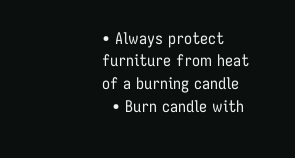• Always protect furniture from heat of a burning candle
  • Burn candle with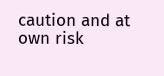caution and at own risk